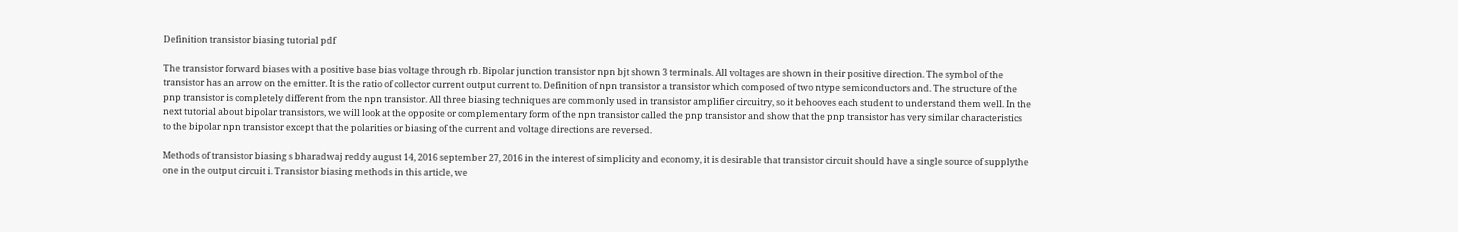Definition transistor biasing tutorial pdf

The transistor forward biases with a positive base bias voltage through rb. Bipolar junction transistor npn bjt shown 3 terminals. All voltages are shown in their positive direction. The symbol of the transistor has an arrow on the emitter. It is the ratio of collector current output current to. Definition of npn transistor a transistor which composed of two ntype semiconductors and. The structure of the pnp transistor is completely different from the npn transistor. All three biasing techniques are commonly used in transistor amplifier circuitry, so it behooves each student to understand them well. In the next tutorial about bipolar transistors, we will look at the opposite or complementary form of the npn transistor called the pnp transistor and show that the pnp transistor has very similar characteristics to the bipolar npn transistor except that the polarities or biasing of the current and voltage directions are reversed.

Methods of transistor biasing s bharadwaj reddy august 14, 2016 september 27, 2016 in the interest of simplicity and economy, it is desirable that transistor circuit should have a single source of supplythe one in the output circuit i. Transistor biasing methods in this article, we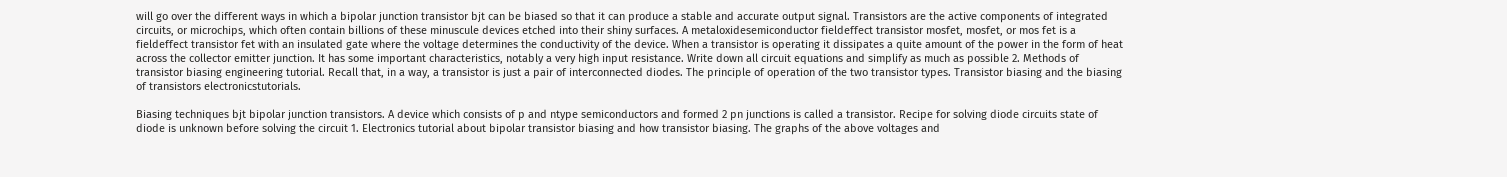will go over the different ways in which a bipolar junction transistor bjt can be biased so that it can produce a stable and accurate output signal. Transistors are the active components of integrated circuits, or microchips, which often contain billions of these minuscule devices etched into their shiny surfaces. A metaloxidesemiconductor fieldeffect transistor mosfet, mosfet, or mos fet is a fieldeffect transistor fet with an insulated gate where the voltage determines the conductivity of the device. When a transistor is operating it dissipates a quite amount of the power in the form of heat across the collector emitter junction. It has some important characteristics, notably a very high input resistance. Write down all circuit equations and simplify as much as possible 2. Methods of transistor biasing engineering tutorial. Recall that, in a way, a transistor is just a pair of interconnected diodes. The principle of operation of the two transistor types. Transistor biasing and the biasing of transistors electronicstutorials.

Biasing techniques bjt bipolar junction transistors. A device which consists of p and ntype semiconductors and formed 2 pn junctions is called a transistor. Recipe for solving diode circuits state of diode is unknown before solving the circuit 1. Electronics tutorial about bipolar transistor biasing and how transistor biasing. The graphs of the above voltages and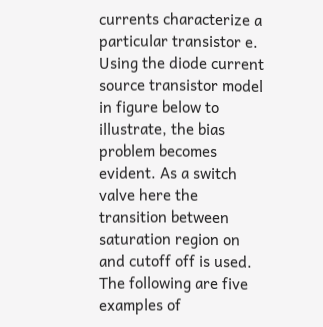currents characterize a particular transistor e. Using the diode current source transistor model in figure below to illustrate, the bias problem becomes evident. As a switch valve here the transition between saturation region on and cutoff off is used. The following are five examples of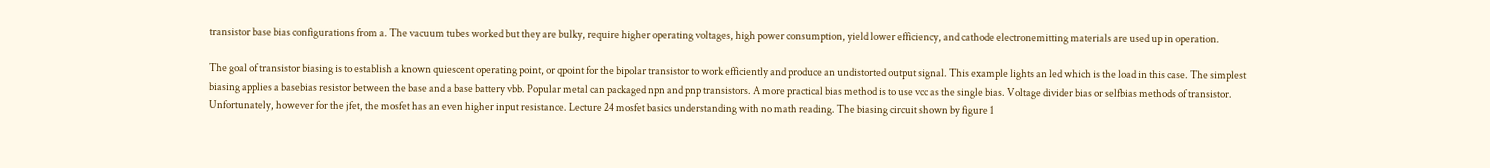transistor base bias configurations from a. The vacuum tubes worked but they are bulky, require higher operating voltages, high power consumption, yield lower efficiency, and cathode electronemitting materials are used up in operation.

The goal of transistor biasing is to establish a known quiescent operating point, or qpoint for the bipolar transistor to work efficiently and produce an undistorted output signal. This example lights an led which is the load in this case. The simplest biasing applies a basebias resistor between the base and a base battery vbb. Popular metal can packaged npn and pnp transistors. A more practical bias method is to use vcc as the single bias. Voltage divider bias or selfbias methods of transistor. Unfortunately, however for the jfet, the mosfet has an even higher input resistance. Lecture 24 mosfet basics understanding with no math reading. The biasing circuit shown by figure 1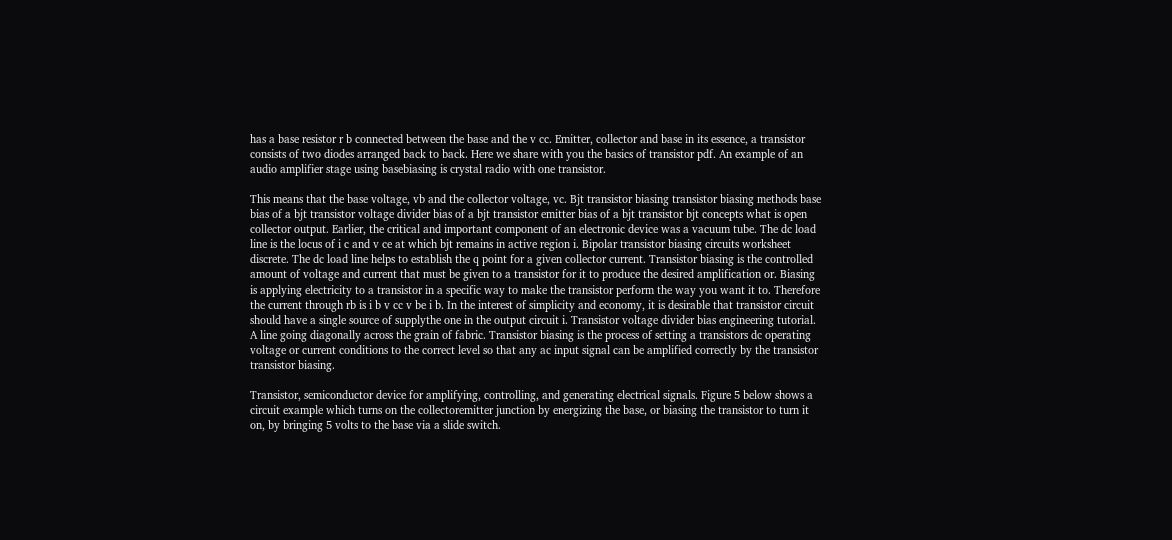has a base resistor r b connected between the base and the v cc. Emitter, collector and base in its essence, a transistor consists of two diodes arranged back to back. Here we share with you the basics of transistor pdf. An example of an audio amplifier stage using basebiasing is crystal radio with one transistor.

This means that the base voltage, vb and the collector voltage, vc. Bjt transistor biasing transistor biasing methods base bias of a bjt transistor voltage divider bias of a bjt transistor emitter bias of a bjt transistor bjt concepts what is open collector output. Earlier, the critical and important component of an electronic device was a vacuum tube. The dc load line is the locus of i c and v ce at which bjt remains in active region i. Bipolar transistor biasing circuits worksheet discrete. The dc load line helps to establish the q point for a given collector current. Transistor biasing is the controlled amount of voltage and current that must be given to a transistor for it to produce the desired amplification or. Biasing is applying electricity to a transistor in a specific way to make the transistor perform the way you want it to. Therefore the current through rb is i b v cc v be i b. In the interest of simplicity and economy, it is desirable that transistor circuit should have a single source of supplythe one in the output circuit i. Transistor voltage divider bias engineering tutorial. A line going diagonally across the grain of fabric. Transistor biasing is the process of setting a transistors dc operating voltage or current conditions to the correct level so that any ac input signal can be amplified correctly by the transistor transistor biasing.

Transistor, semiconductor device for amplifying, controlling, and generating electrical signals. Figure 5 below shows a circuit example which turns on the collectoremitter junction by energizing the base, or biasing the transistor to turn it on, by bringing 5 volts to the base via a slide switch.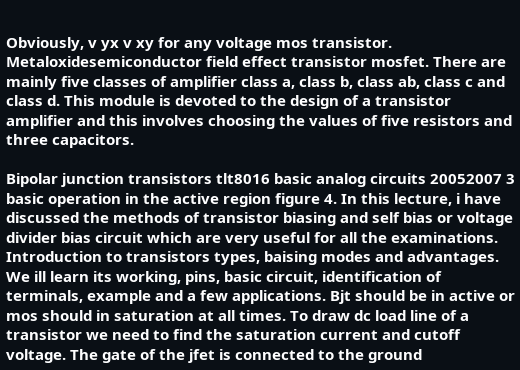Obviously, v yx v xy for any voltage mos transistor. Metaloxidesemiconductor field effect transistor mosfet. There are mainly five classes of amplifier class a, class b, class ab, class c and class d. This module is devoted to the design of a transistor amplifier and this involves choosing the values of five resistors and three capacitors.

Bipolar junction transistors tlt8016 basic analog circuits 20052007 3 basic operation in the active region figure 4. In this lecture, i have discussed the methods of transistor biasing and self bias or voltage divider bias circuit which are very useful for all the examinations. Introduction to transistors types, baising modes and advantages. We ill learn its working, pins, basic circuit, identification of terminals, example and a few applications. Bjt should be in active or mos should in saturation at all times. To draw dc load line of a transistor we need to find the saturation current and cutoff voltage. The gate of the jfet is connected to the ground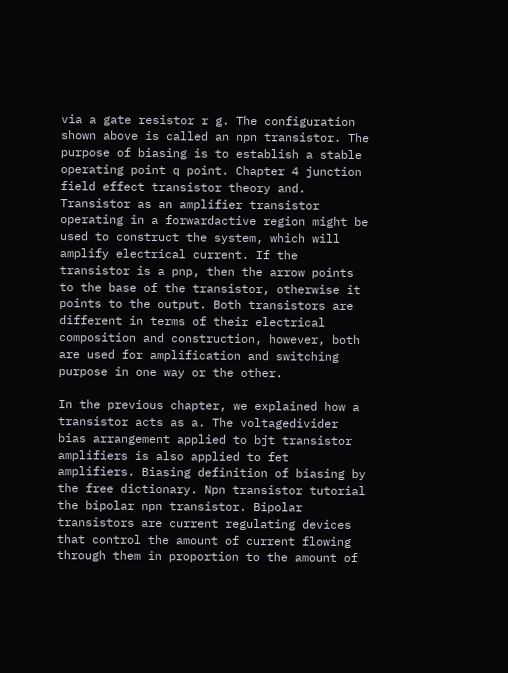via a gate resistor r g. The configuration shown above is called an npn transistor. The purpose of biasing is to establish a stable operating point q point. Chapter 4 junction field effect transistor theory and. Transistor as an amplifier transistor operating in a forwardactive region might be used to construct the system, which will amplify electrical current. If the transistor is a pnp, then the arrow points to the base of the transistor, otherwise it points to the output. Both transistors are different in terms of their electrical composition and construction, however, both are used for amplification and switching purpose in one way or the other.

In the previous chapter, we explained how a transistor acts as a. The voltagedivider bias arrangement applied to bjt transistor amplifiers is also applied to fet amplifiers. Biasing definition of biasing by the free dictionary. Npn transistor tutorial the bipolar npn transistor. Bipolar transistors are current regulating devices that control the amount of current flowing through them in proportion to the amount of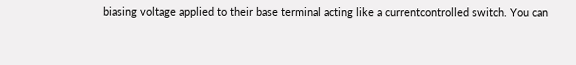biasing voltage applied to their base terminal acting like a currentcontrolled switch. You can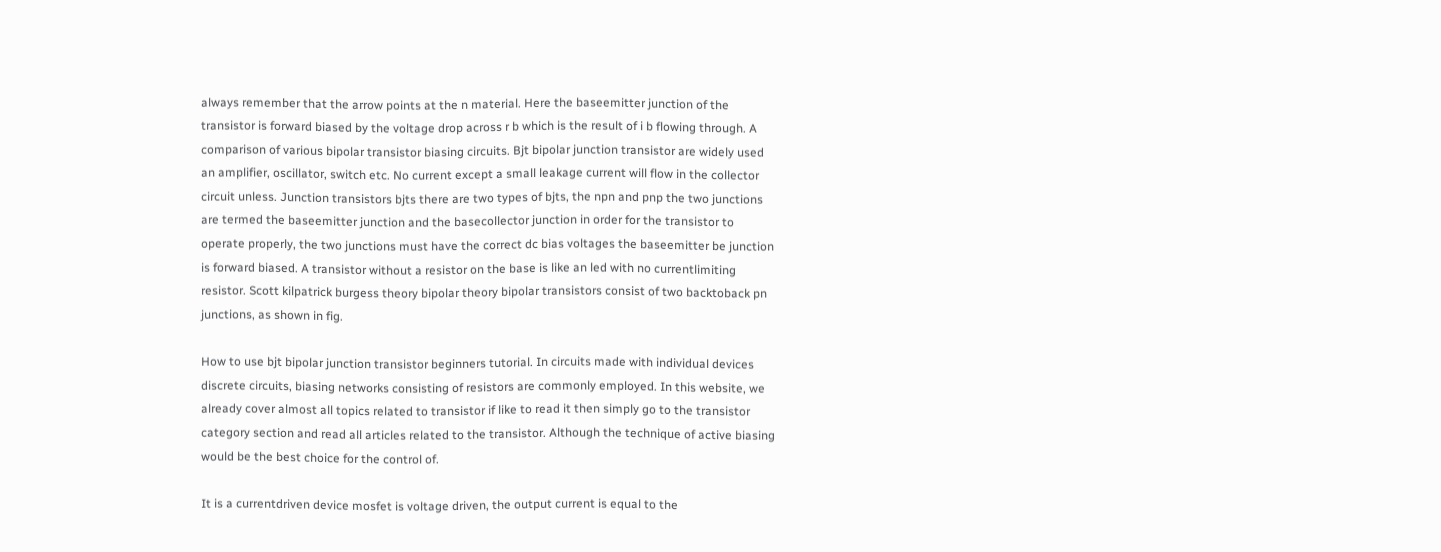always remember that the arrow points at the n material. Here the baseemitter junction of the transistor is forward biased by the voltage drop across r b which is the result of i b flowing through. A comparison of various bipolar transistor biasing circuits. Bjt bipolar junction transistor are widely used an amplifier, oscillator, switch etc. No current except a small leakage current will flow in the collector circuit unless. Junction transistors bjts there are two types of bjts, the npn and pnp the two junctions are termed the baseemitter junction and the basecollector junction in order for the transistor to operate properly, the two junctions must have the correct dc bias voltages the baseemitter be junction is forward biased. A transistor without a resistor on the base is like an led with no currentlimiting resistor. Scott kilpatrick burgess theory bipolar theory bipolar transistors consist of two backtoback pn junctions, as shown in fig.

How to use bjt bipolar junction transistor beginners tutorial. In circuits made with individual devices discrete circuits, biasing networks consisting of resistors are commonly employed. In this website, we already cover almost all topics related to transistor if like to read it then simply go to the transistor category section and read all articles related to the transistor. Although the technique of active biasing would be the best choice for the control of.

It is a currentdriven device mosfet is voltage driven, the output current is equal to the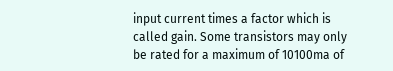input current times a factor which is called gain. Some transistors may only be rated for a maximum of 10100ma of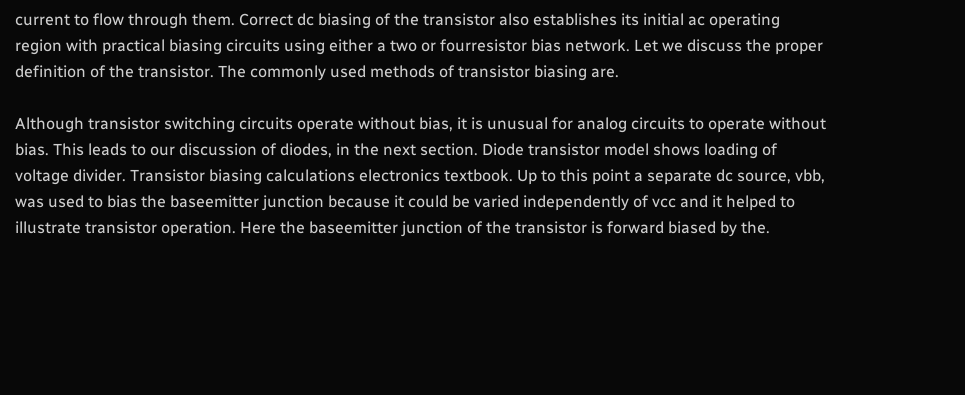current to flow through them. Correct dc biasing of the transistor also establishes its initial ac operating region with practical biasing circuits using either a two or fourresistor bias network. Let we discuss the proper definition of the transistor. The commonly used methods of transistor biasing are.

Although transistor switching circuits operate without bias, it is unusual for analog circuits to operate without bias. This leads to our discussion of diodes, in the next section. Diode transistor model shows loading of voltage divider. Transistor biasing calculations electronics textbook. Up to this point a separate dc source, vbb, was used to bias the baseemitter junction because it could be varied independently of vcc and it helped to illustrate transistor operation. Here the baseemitter junction of the transistor is forward biased by the.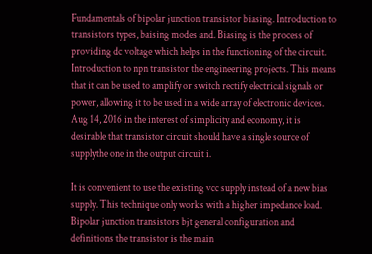Fundamentals of bipolar junction transistor biasing. Introduction to transistors types, baising modes and. Biasing is the process of providing dc voltage which helps in the functioning of the circuit. Introduction to npn transistor the engineering projects. This means that it can be used to amplify or switch rectify electrical signals or power, allowing it to be used in a wide array of electronic devices. Aug 14, 2016 in the interest of simplicity and economy, it is desirable that transistor circuit should have a single source of supplythe one in the output circuit i.

It is convenient to use the existing vcc supply instead of a new bias supply. This technique only works with a higher impedance load. Bipolar junction transistors bjt general configuration and definitions the transistor is the main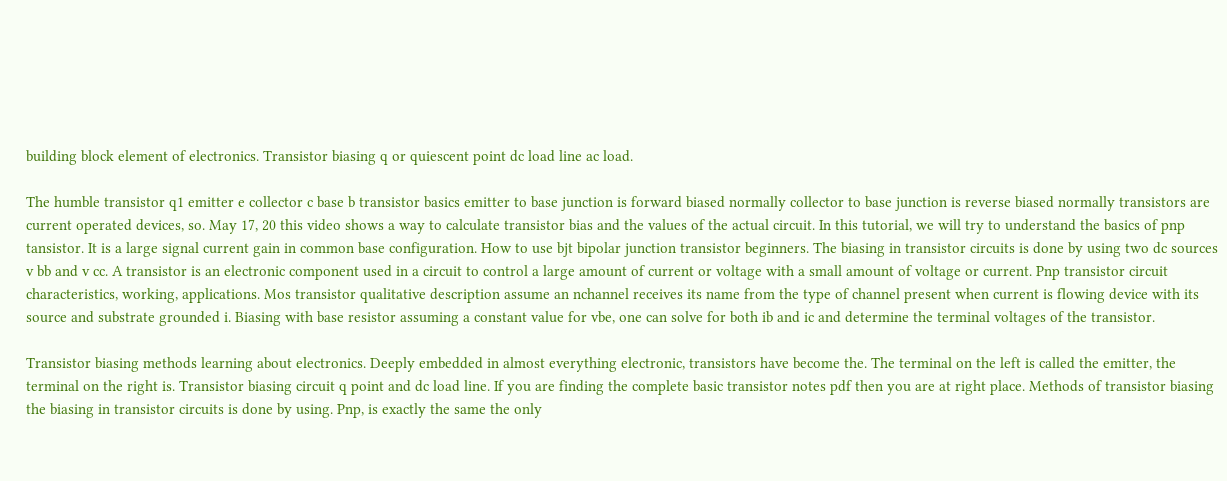building block element of electronics. Transistor biasing q or quiescent point dc load line ac load.

The humble transistor q1 emitter e collector c base b transistor basics emitter to base junction is forward biased normally collector to base junction is reverse biased normally transistors are current operated devices, so. May 17, 20 this video shows a way to calculate transistor bias and the values of the actual circuit. In this tutorial, we will try to understand the basics of pnp tansistor. It is a large signal current gain in common base configuration. How to use bjt bipolar junction transistor beginners. The biasing in transistor circuits is done by using two dc sources v bb and v cc. A transistor is an electronic component used in a circuit to control a large amount of current or voltage with a small amount of voltage or current. Pnp transistor circuit characteristics, working, applications. Mos transistor qualitative description assume an nchannel receives its name from the type of channel present when current is flowing device with its source and substrate grounded i. Biasing with base resistor assuming a constant value for vbe, one can solve for both ib and ic and determine the terminal voltages of the transistor.

Transistor biasing methods learning about electronics. Deeply embedded in almost everything electronic, transistors have become the. The terminal on the left is called the emitter, the terminal on the right is. Transistor biasing circuit q point and dc load line. If you are finding the complete basic transistor notes pdf then you are at right place. Methods of transistor biasing the biasing in transistor circuits is done by using. Pnp, is exactly the same the only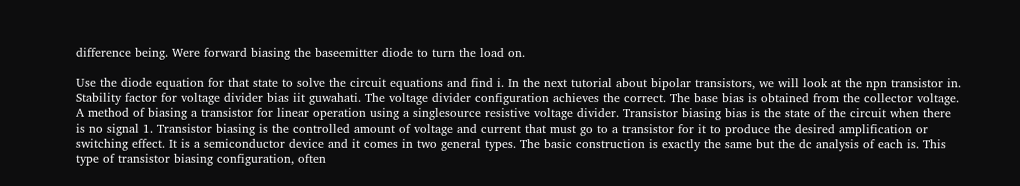difference being. Were forward biasing the baseemitter diode to turn the load on.

Use the diode equation for that state to solve the circuit equations and find i. In the next tutorial about bipolar transistors, we will look at the npn transistor in. Stability factor for voltage divider bias iit guwahati. The voltage divider configuration achieves the correct. The base bias is obtained from the collector voltage. A method of biasing a transistor for linear operation using a singlesource resistive voltage divider. Transistor biasing bias is the state of the circuit when there is no signal 1. Transistor biasing is the controlled amount of voltage and current that must go to a transistor for it to produce the desired amplification or switching effect. It is a semiconductor device and it comes in two general types. The basic construction is exactly the same but the dc analysis of each is. This type of transistor biasing configuration, often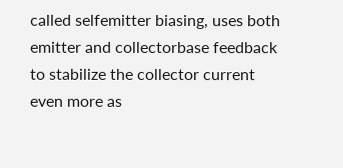called selfemitter biasing, uses both emitter and collectorbase feedback to stabilize the collector current even more as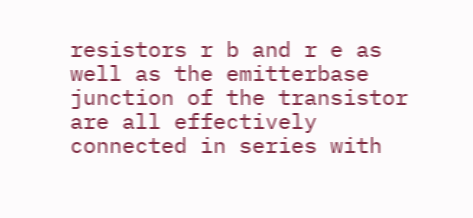resistors r b and r e as well as the emitterbase junction of the transistor are all effectively connected in series with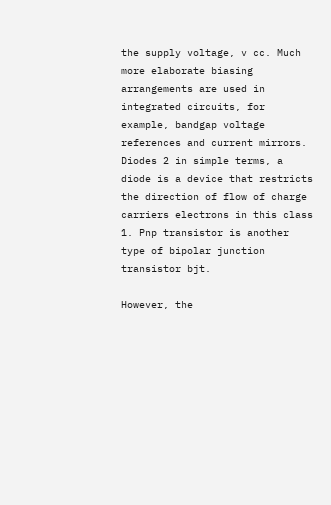the supply voltage, v cc. Much more elaborate biasing arrangements are used in integrated circuits, for example, bandgap voltage references and current mirrors. Diodes 2 in simple terms, a diode is a device that restricts the direction of flow of charge carriers electrons in this class 1. Pnp transistor is another type of bipolar junction transistor bjt.

However, the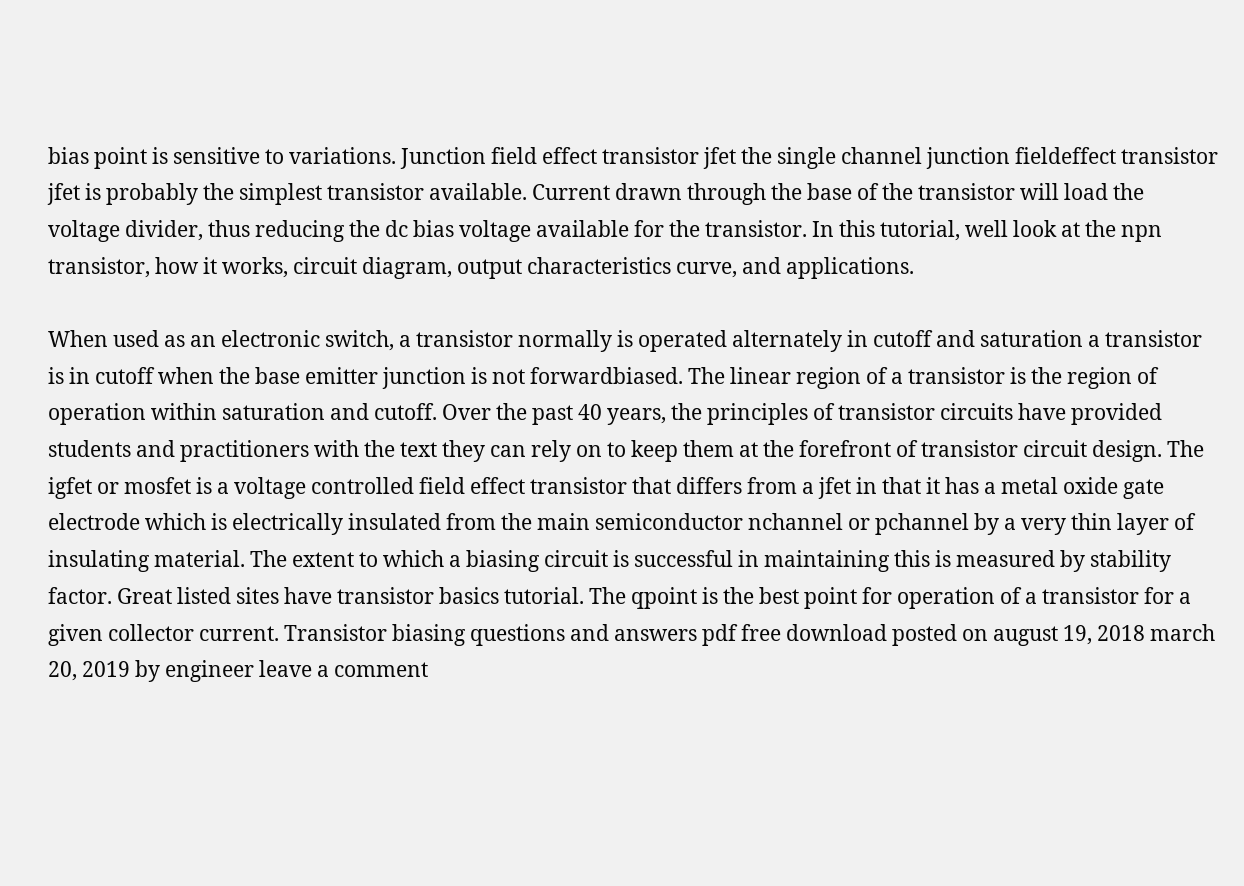bias point is sensitive to variations. Junction field effect transistor jfet the single channel junction fieldeffect transistor jfet is probably the simplest transistor available. Current drawn through the base of the transistor will load the voltage divider, thus reducing the dc bias voltage available for the transistor. In this tutorial, well look at the npn transistor, how it works, circuit diagram, output characteristics curve, and applications.

When used as an electronic switch, a transistor normally is operated alternately in cutoff and saturation a transistor is in cutoff when the base emitter junction is not forwardbiased. The linear region of a transistor is the region of operation within saturation and cutoff. Over the past 40 years, the principles of transistor circuits have provided students and practitioners with the text they can rely on to keep them at the forefront of transistor circuit design. The igfet or mosfet is a voltage controlled field effect transistor that differs from a jfet in that it has a metal oxide gate electrode which is electrically insulated from the main semiconductor nchannel or pchannel by a very thin layer of insulating material. The extent to which a biasing circuit is successful in maintaining this is measured by stability factor. Great listed sites have transistor basics tutorial. The qpoint is the best point for operation of a transistor for a given collector current. Transistor biasing questions and answers pdf free download posted on august 19, 2018 march 20, 2019 by engineer leave a comment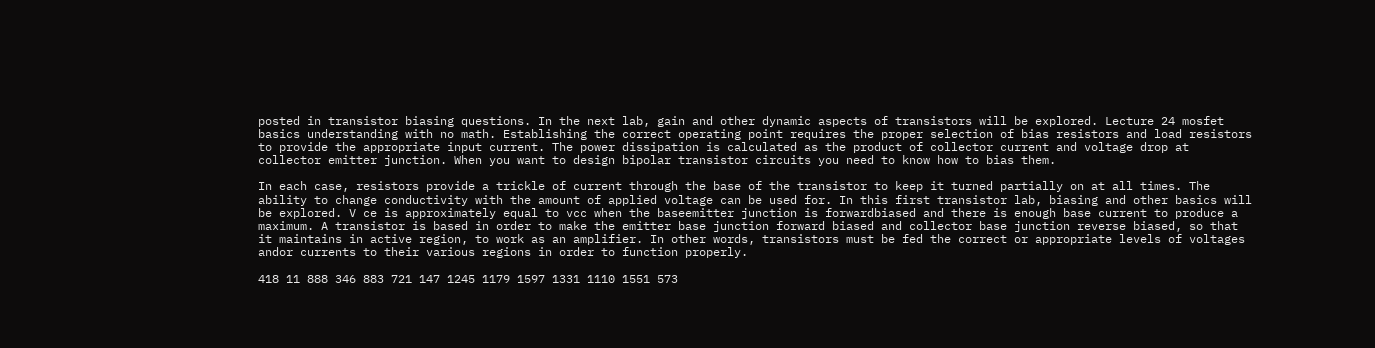posted in transistor biasing questions. In the next lab, gain and other dynamic aspects of transistors will be explored. Lecture 24 mosfet basics understanding with no math. Establishing the correct operating point requires the proper selection of bias resistors and load resistors to provide the appropriate input current. The power dissipation is calculated as the product of collector current and voltage drop at collector emitter junction. When you want to design bipolar transistor circuits you need to know how to bias them.

In each case, resistors provide a trickle of current through the base of the transistor to keep it turned partially on at all times. The ability to change conductivity with the amount of applied voltage can be used for. In this first transistor lab, biasing and other basics will be explored. V ce is approximately equal to vcc when the baseemitter junction is forwardbiased and there is enough base current to produce a maximum. A transistor is based in order to make the emitter base junction forward biased and collector base junction reverse biased, so that it maintains in active region, to work as an amplifier. In other words, transistors must be fed the correct or appropriate levels of voltages andor currents to their various regions in order to function properly.

418 11 888 346 883 721 147 1245 1179 1597 1331 1110 1551 573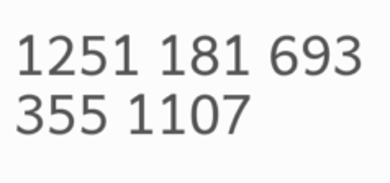1251 181 693 355 1107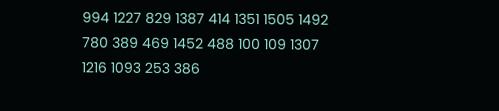994 1227 829 1387 414 1351 1505 1492 780 389 469 1452 488 100 109 1307 1216 1093 253 386